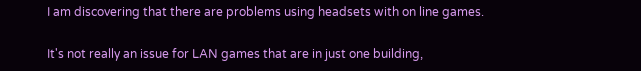I am discovering that there are problems using headsets with on line games.

It's not really an issue for LAN games that are in just one building,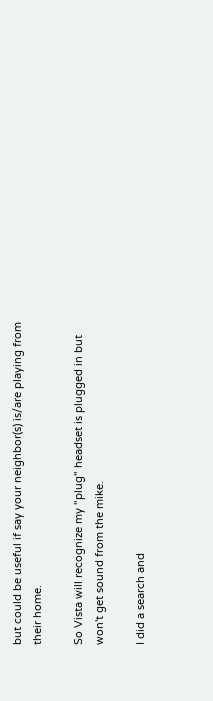but could be useful if say your neighbor(s) is/are playing from their home.

So Vista will recognize my "plug" headset is plugged in but won't get sound from the mike.

I did a search and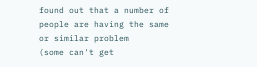found out that a number of people are having the same or similar problem
(some can't get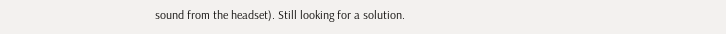sound from the headset). Still looking for a solution.